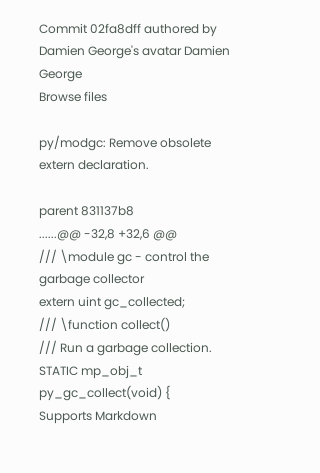Commit 02fa8dff authored by Damien George's avatar Damien George
Browse files

py/modgc: Remove obsolete extern declaration.

parent 831137b8
......@@ -32,8 +32,6 @@
/// \module gc - control the garbage collector
extern uint gc_collected;
/// \function collect()
/// Run a garbage collection.
STATIC mp_obj_t py_gc_collect(void) {
Supports Markdown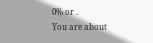0% or .
You are about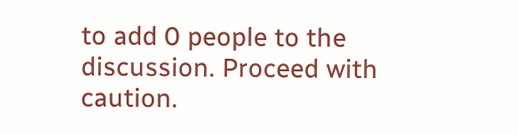to add 0 people to the discussion. Proceed with caution.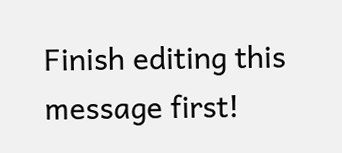Finish editing this message first!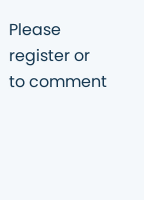Please register or to comment